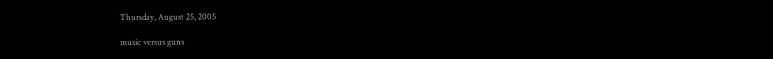Thursday, August 25, 2005

music versus guns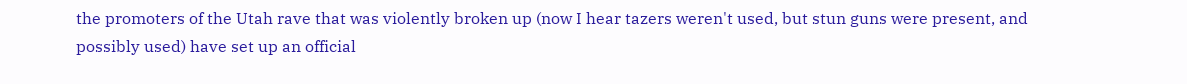the promoters of the Utah rave that was violently broken up (now I hear tazers weren't used, but stun guns were present, and possibly used) have set up an official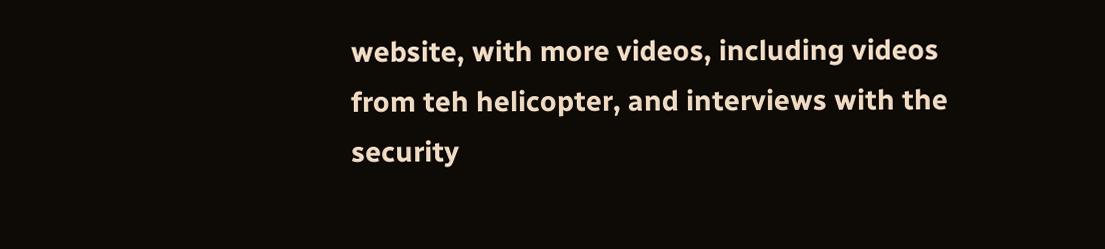website, with more videos, including videos from teh helicopter, and interviews with the security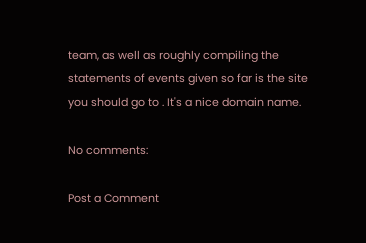team, as well as roughly compiling the statements of events given so far is the site you should go to . It's a nice domain name.

No comments:

Post a Comment